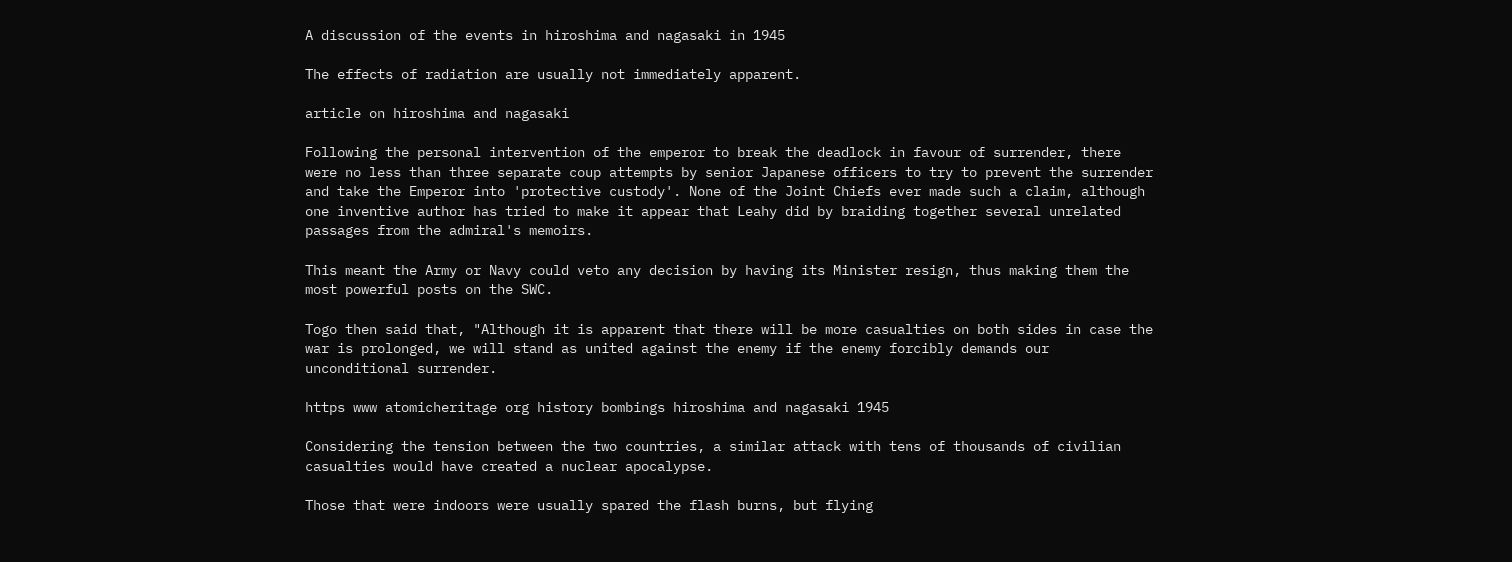A discussion of the events in hiroshima and nagasaki in 1945

The effects of radiation are usually not immediately apparent.

article on hiroshima and nagasaki

Following the personal intervention of the emperor to break the deadlock in favour of surrender, there were no less than three separate coup attempts by senior Japanese officers to try to prevent the surrender and take the Emperor into 'protective custody'. None of the Joint Chiefs ever made such a claim, although one inventive author has tried to make it appear that Leahy did by braiding together several unrelated passages from the admiral's memoirs.

This meant the Army or Navy could veto any decision by having its Minister resign, thus making them the most powerful posts on the SWC.

Togo then said that, "Although it is apparent that there will be more casualties on both sides in case the war is prolonged, we will stand as united against the enemy if the enemy forcibly demands our unconditional surrender.

https www atomicheritage org history bombings hiroshima and nagasaki 1945

Considering the tension between the two countries, a similar attack with tens of thousands of civilian casualties would have created a nuclear apocalypse.

Those that were indoors were usually spared the flash burns, but flying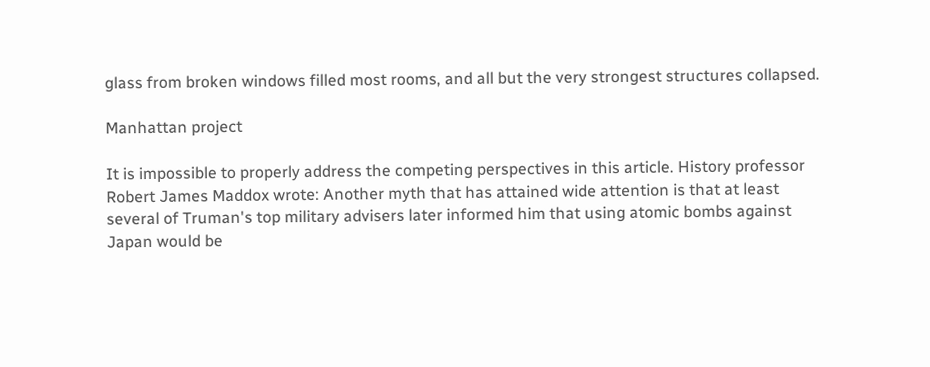glass from broken windows filled most rooms, and all but the very strongest structures collapsed.

Manhattan project

It is impossible to properly address the competing perspectives in this article. History professor Robert James Maddox wrote: Another myth that has attained wide attention is that at least several of Truman's top military advisers later informed him that using atomic bombs against Japan would be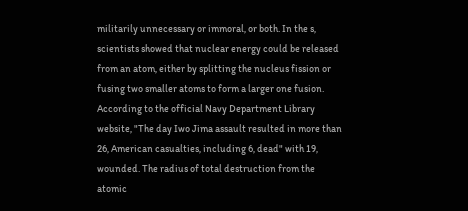militarily unnecessary or immoral, or both. In the s, scientists showed that nuclear energy could be released from an atom, either by splitting the nucleus fission or fusing two smaller atoms to form a larger one fusion. According to the official Navy Department Library website, "The day Iwo Jima assault resulted in more than 26, American casualties, including 6, dead" with 19, wounded. The radius of total destruction from the atomic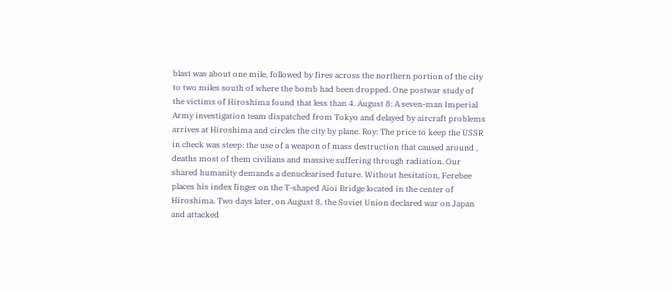blast was about one mile, followed by fires across the northern portion of the city to two miles south of where the bomb had been dropped. One postwar study of the victims of Hiroshima found that less than 4. August 8: A seven-man Imperial Army investigation team dispatched from Tokyo and delayed by aircraft problems arrives at Hiroshima and circles the city by plane. Roy: The price to keep the USSR in check was steep: the use of a weapon of mass destruction that caused around , deaths most of them civilians and massive suffering through radiation. Our shared humanity demands a denuclearised future. Without hesitation, Ferebee places his index finger on the T-shaped Aioi Bridge located in the center of Hiroshima. Two days later, on August 8, the Soviet Union declared war on Japan and attacked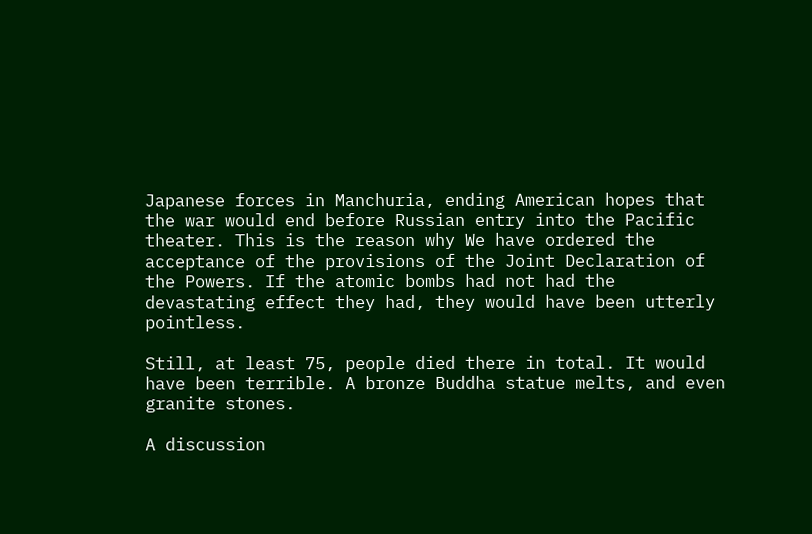Japanese forces in Manchuria, ending American hopes that the war would end before Russian entry into the Pacific theater. This is the reason why We have ordered the acceptance of the provisions of the Joint Declaration of the Powers. If the atomic bombs had not had the devastating effect they had, they would have been utterly pointless.

Still, at least 75, people died there in total. It would have been terrible. A bronze Buddha statue melts, and even granite stones.

A discussion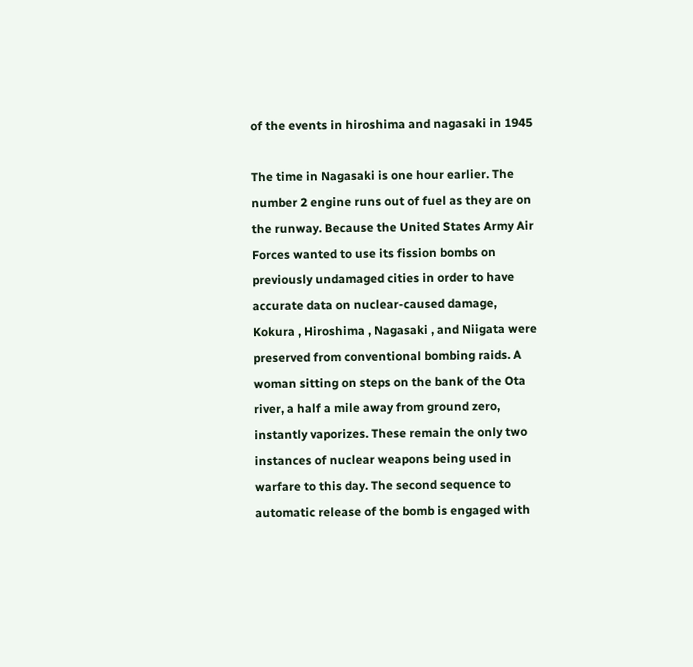of the events in hiroshima and nagasaki in 1945

The time in Nagasaki is one hour earlier. The number 2 engine runs out of fuel as they are on the runway. Because the United States Army Air Forces wanted to use its fission bombs on previously undamaged cities in order to have accurate data on nuclear-caused damage, Kokura , Hiroshima , Nagasaki , and Niigata were preserved from conventional bombing raids. A woman sitting on steps on the bank of the Ota river, a half a mile away from ground zero, instantly vaporizes. These remain the only two instances of nuclear weapons being used in warfare to this day. The second sequence to automatic release of the bomb is engaged with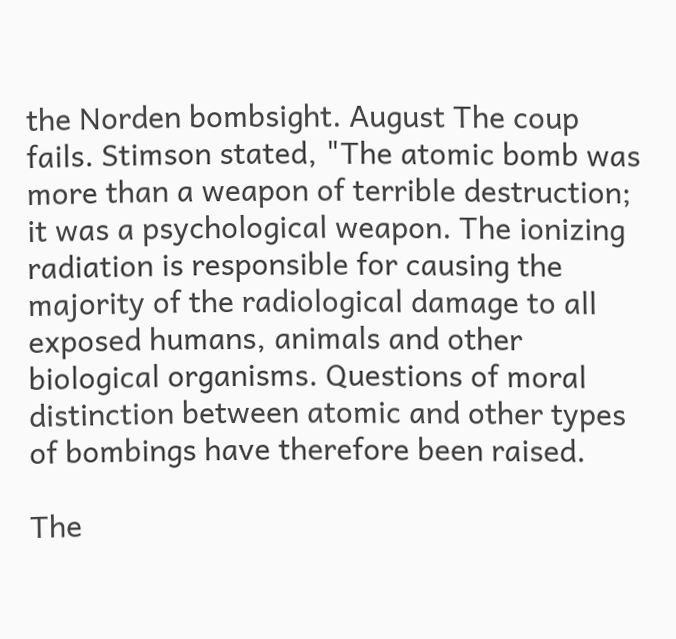the Norden bombsight. August The coup fails. Stimson stated, "The atomic bomb was more than a weapon of terrible destruction; it was a psychological weapon. The ionizing radiation is responsible for causing the majority of the radiological damage to all exposed humans, animals and other biological organisms. Questions of moral distinction between atomic and other types of bombings have therefore been raised.

The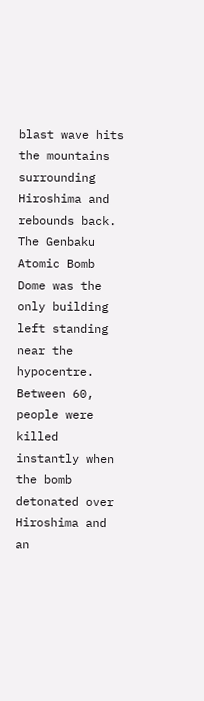blast wave hits the mountains surrounding Hiroshima and rebounds back. The Genbaku Atomic Bomb Dome was the only building left standing near the hypocentre. Between 60, people were killed instantly when the bomb detonated over Hiroshima and an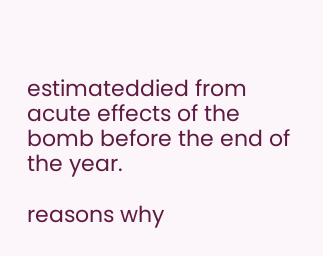estimateddied from acute effects of the bomb before the end of the year.

reasons why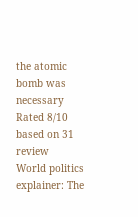the atomic bomb was necessary
Rated 8/10 based on 31 review
World politics explainer: The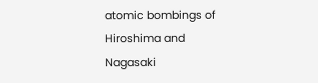atomic bombings of Hiroshima and Nagasaki